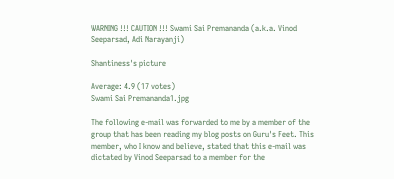WARNING !!! CAUTION !!! Swami Sai Premananda (a.k.a. Vinod Seeparsad, Adi Narayanji)

Shantiness's picture

Average: 4.9 (17 votes)
Swami Sai Premananda1.jpg

The following e-mail was forwarded to me by a member of the group that has been reading my blog posts on Guru's Feet. This member, who I know and believe, stated that this e-mail was dictated by Vinod Seeparsad to a member for the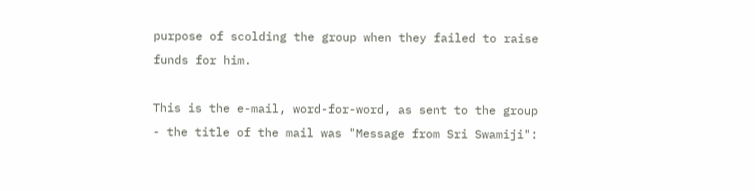purpose of scolding the group when they failed to raise funds for him.

This is the e-mail, word-for-word, as sent to the group - the title of the mail was "Message from Sri Swamiji":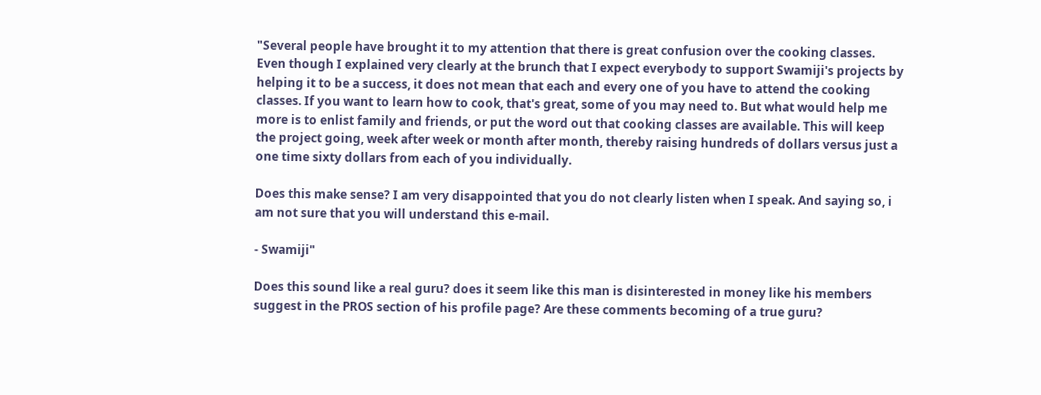"Several people have brought it to my attention that there is great confusion over the cooking classes. Even though I explained very clearly at the brunch that I expect everybody to support Swamiji's projects by helping it to be a success, it does not mean that each and every one of you have to attend the cooking classes. If you want to learn how to cook, that's great, some of you may need to. But what would help me more is to enlist family and friends, or put the word out that cooking classes are available. This will keep the project going, week after week or month after month, thereby raising hundreds of dollars versus just a one time sixty dollars from each of you individually.

Does this make sense? I am very disappointed that you do not clearly listen when I speak. And saying so, i am not sure that you will understand this e-mail.

- Swamiji"

Does this sound like a real guru? does it seem like this man is disinterested in money like his members suggest in the PROS section of his profile page? Are these comments becoming of a true guru?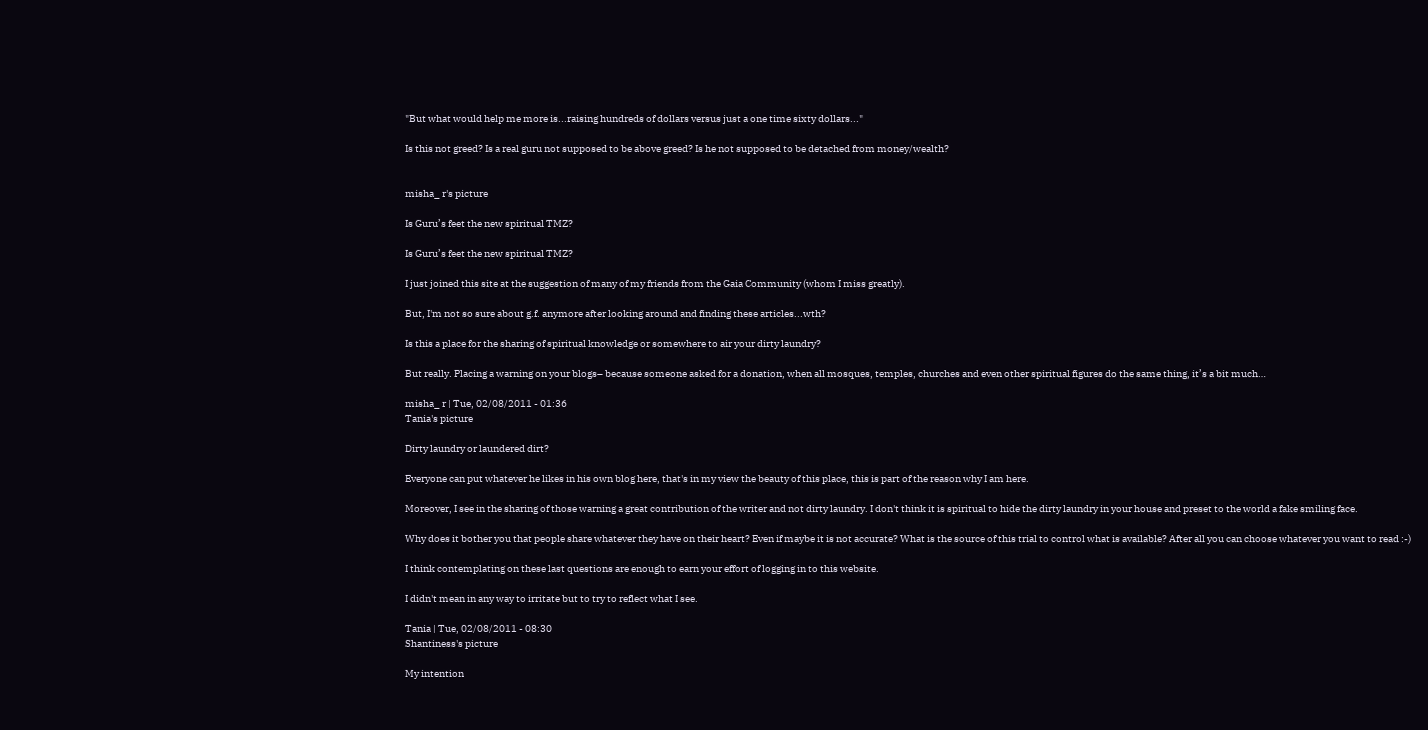"But what would help me more is...raising hundreds of dollars versus just a one time sixty dollars..."

Is this not greed? Is a real guru not supposed to be above greed? Is he not supposed to be detached from money/wealth?


misha_ r's picture

Is Guru’s feet the new spiritual TMZ?

Is Guru’s feet the new spiritual TMZ?

I just joined this site at the suggestion of many of my friends from the Gaia Community (whom I miss greatly).

But, I'm not so sure about g.f. anymore after looking around and finding these articles...wth?

Is this a place for the sharing of spiritual knowledge or somewhere to air your dirty laundry?

But really. Placing a warning on your blogs– because someone asked for a donation, when all mosques, temples, churches and even other spiritual figures do the same thing, it’s a bit much…

misha_ r | Tue, 02/08/2011 - 01:36
Tania's picture

Dirty laundry or laundered dirt?

Everyone can put whatever he likes in his own blog here, that's in my view the beauty of this place, this is part of the reason why I am here.

Moreover, I see in the sharing of those warning a great contribution of the writer and not dirty laundry. I don't think it is spiritual to hide the dirty laundry in your house and preset to the world a fake smiling face.

Why does it bother you that people share whatever they have on their heart? Even if maybe it is not accurate? What is the source of this trial to control what is available? After all you can choose whatever you want to read :-)

I think contemplating on these last questions are enough to earn your effort of logging in to this website.

I didn't mean in any way to irritate but to try to reflect what I see.

Tania | Tue, 02/08/2011 - 08:30
Shantiness's picture

My intention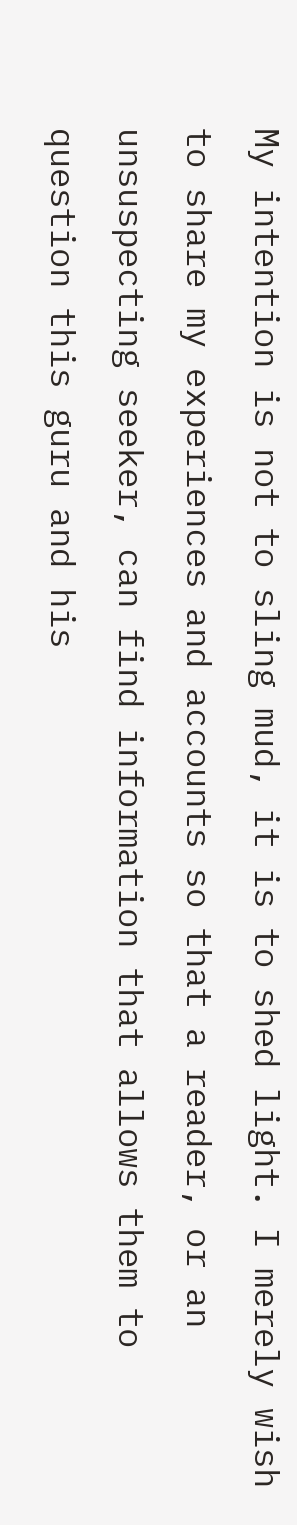My intention is not to sling mud, it is to shed light. I merely wish to share my experiences and accounts so that a reader, or an unsuspecting seeker, can find information that allows them to question this guru and his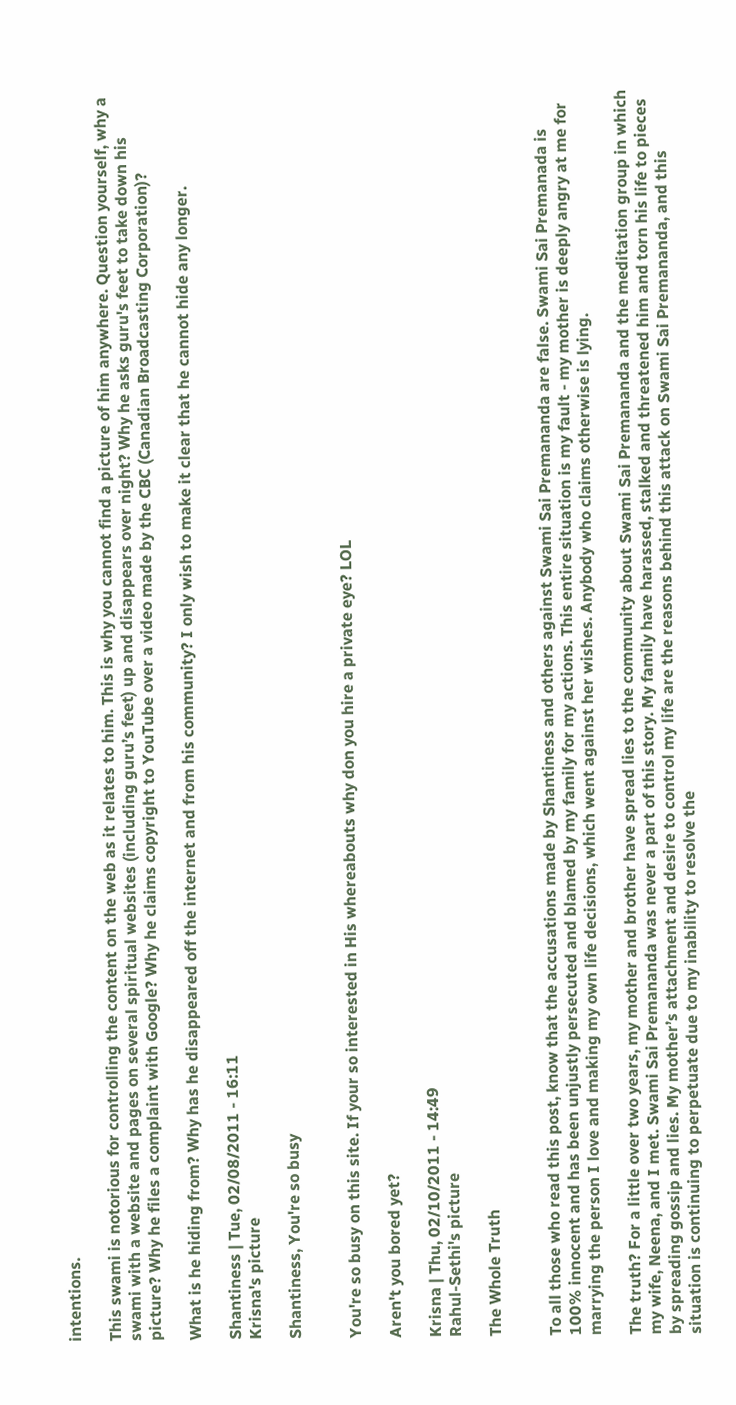intentions.

This swami is notorious for controlling the content on the web as it relates to him. This is why you cannot find a picture of him anywhere. Question yourself, why a swami with a website and pages on several spiritual websites (including guru’s feet) up and disappears over night? Why he asks guru's feet to take down his picture? Why he files a complaint with Google? Why he claims copyright to YouTube over a video made by the CBC (Canadian Broadcasting Corporation)?

What is he hiding from? Why has he disappeared off the internet and from his community? I only wish to make it clear that he cannot hide any longer.

Shantiness | Tue, 02/08/2011 - 16:11
Krisna's picture

Shantiness, You're so busy


You're so busy on this site. If your so interested in His whereabouts why don you hire a private eye? LOL

Aren't you bored yet?

Krisna | Thu, 02/10/2011 - 14:49
Rahul-Sethi's picture

The Whole Truth


To all those who read this post, know that the accusations made by Shantiness and others against Swami Sai Premananda are false. Swami Sai Premanada is 100% innocent and has been unjustly persecuted and blamed by my family for my actions. This entire situation is my fault - my mother is deeply angry at me for marrying the person I love and making my own life decisions, which went against her wishes. Anybody who claims otherwise is lying.

The truth? For a little over two years, my mother and brother have spread lies to the community about Swami Sai Premananda and the meditation group in which my wife, Neena, and I met. Swami Sai Premananda was never a part of this story. My family have harassed, stalked and threatened him and torn his life to pieces by spreading gossip and lies. My mother’s attachment and desire to control my life are the reasons behind this attack on Swami Sai Premananda, and this situation is continuing to perpetuate due to my inability to resolve the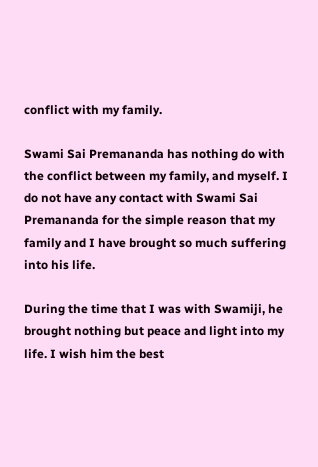conflict with my family.

Swami Sai Premananda has nothing do with the conflict between my family, and myself. I do not have any contact with Swami Sai Premananda for the simple reason that my family and I have brought so much suffering into his life.

During the time that I was with Swamiji, he brought nothing but peace and light into my life. I wish him the best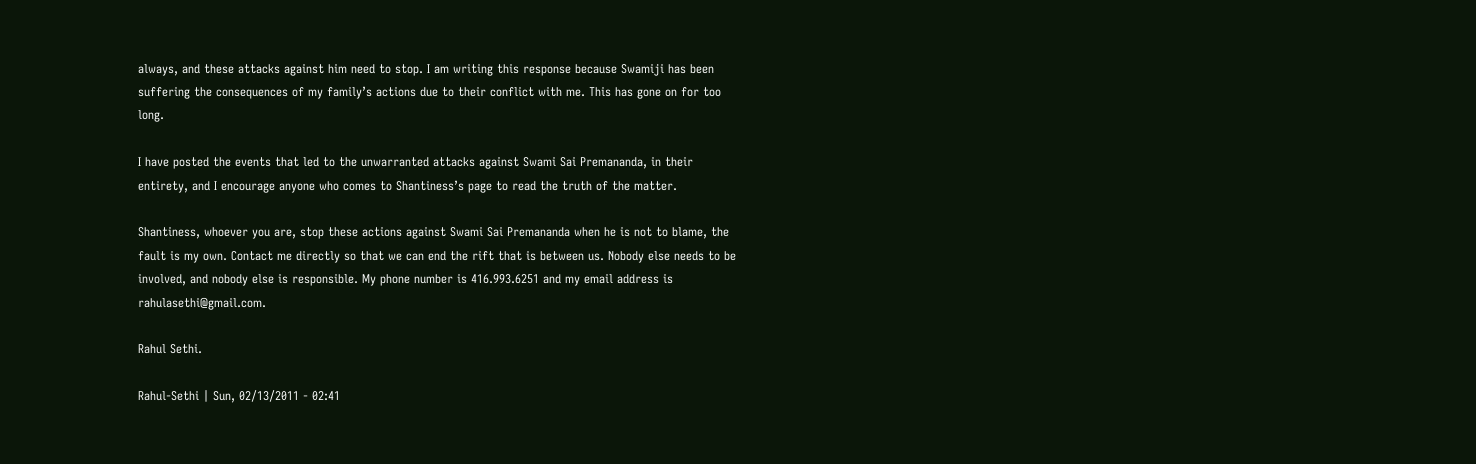always, and these attacks against him need to stop. I am writing this response because Swamiji has been suffering the consequences of my family’s actions due to their conflict with me. This has gone on for too long.

I have posted the events that led to the unwarranted attacks against Swami Sai Premananda, in their entirety, and I encourage anyone who comes to Shantiness’s page to read the truth of the matter.

Shantiness, whoever you are, stop these actions against Swami Sai Premananda when he is not to blame, the fault is my own. Contact me directly so that we can end the rift that is between us. Nobody else needs to be involved, and nobody else is responsible. My phone number is 416.993.6251 and my email address is rahulasethi@gmail.com.

Rahul Sethi.

Rahul-Sethi | Sun, 02/13/2011 - 02:41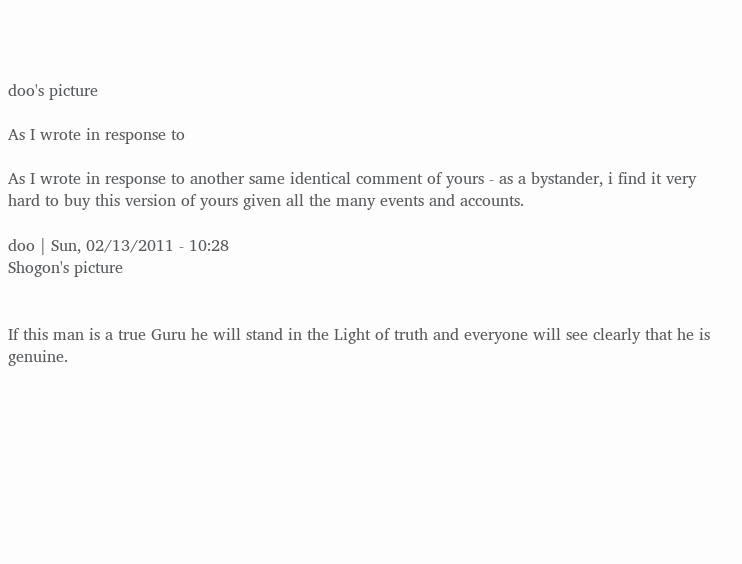doo's picture

As I wrote in response to

As I wrote in response to another same identical comment of yours - as a bystander, i find it very hard to buy this version of yours given all the many events and accounts.

doo | Sun, 02/13/2011 - 10:28
Shogon's picture


If this man is a true Guru he will stand in the Light of truth and everyone will see clearly that he is genuine.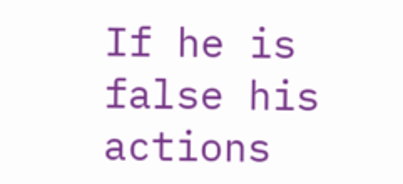If he is false his actions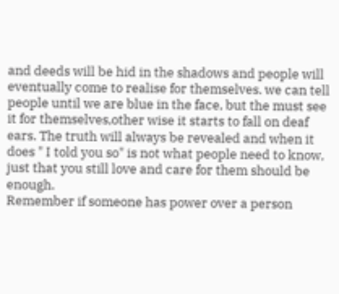and deeds will be hid in the shadows and people will eventually come to realise for themselves. we can tell people until we are blue in the face, but the must see it for themselves,other wise it starts to fall on deaf ears. The truth will always be revealed and when it does " I told you so" is not what people need to know, just that you still love and care for them should be enough.
Remember if someone has power over a person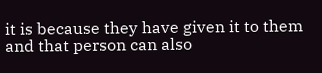it is because they have given it to them and that person can also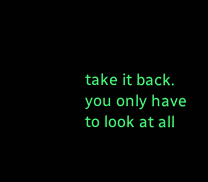take it back. you only have to look at all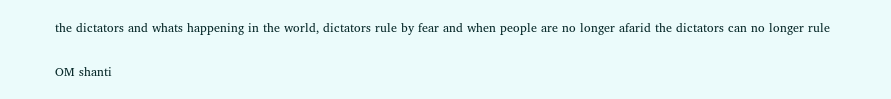the dictators and whats happening in the world, dictators rule by fear and when people are no longer afarid the dictators can no longer rule

OM shanti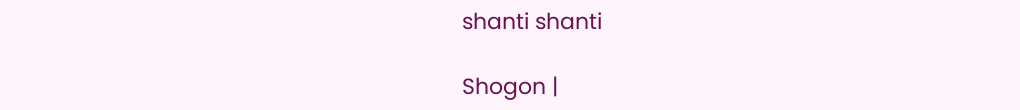shanti shanti

Shogon |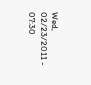Wed, 02/23/2011 - 07:30